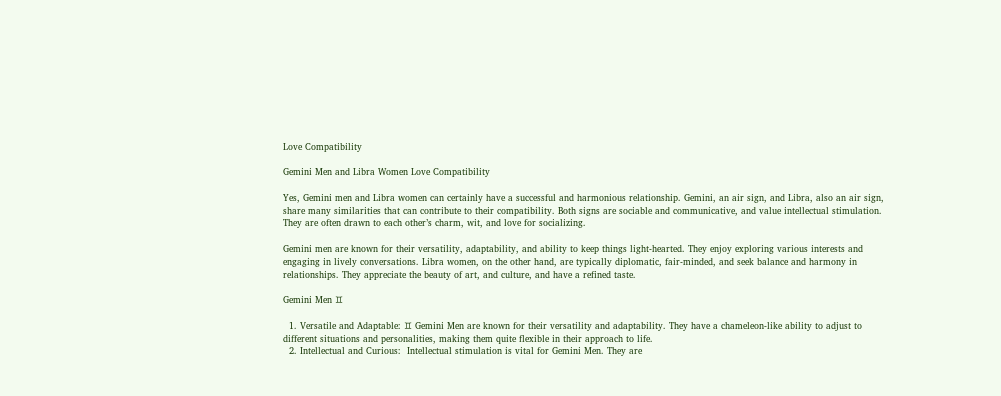Love Compatibility

Gemini Men and Libra Women Love Compatibility

Yes, Gemini men and Libra women can certainly have a successful and harmonious relationship. Gemini, an air sign, and Libra, also an air sign, share many similarities that can contribute to their compatibility. Both signs are sociable and communicative, and value intellectual stimulation. They are often drawn to each other’s charm, wit, and love for socializing.

Gemini men are known for their versatility, adaptability, and ability to keep things light-hearted. They enjoy exploring various interests and engaging in lively conversations. Libra women, on the other hand, are typically diplomatic, fair-minded, and seek balance and harmony in relationships. They appreciate the beauty of art, and culture, and have a refined taste.

Gemini Men ♊

  1. Versatile and Adaptable: ♊ Gemini Men are known for their versatility and adaptability. They have a chameleon-like ability to adjust to different situations and personalities, making them quite flexible in their approach to life.
  2. Intellectual and Curious:  Intellectual stimulation is vital for Gemini Men. They are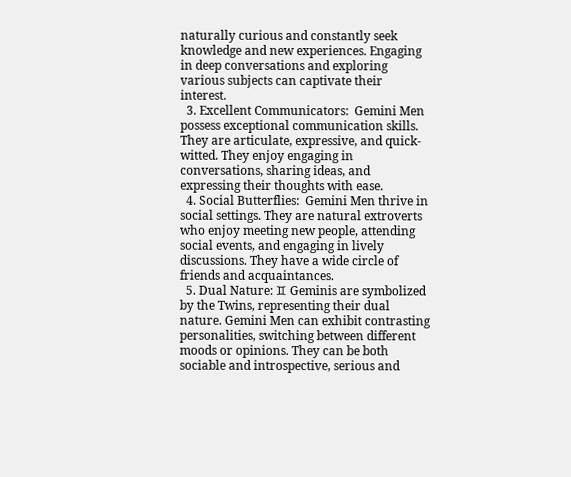naturally curious and constantly seek knowledge and new experiences. Engaging in deep conversations and exploring various subjects can captivate their interest.
  3. Excellent Communicators:  Gemini Men possess exceptional communication skills. They are articulate, expressive, and quick-witted. They enjoy engaging in conversations, sharing ideas, and expressing their thoughts with ease.
  4. Social Butterflies:  Gemini Men thrive in social settings. They are natural extroverts who enjoy meeting new people, attending social events, and engaging in lively discussions. They have a wide circle of friends and acquaintances.
  5. Dual Nature: ♊ Geminis are symbolized by the Twins, representing their dual nature. Gemini Men can exhibit contrasting personalities, switching between different moods or opinions. They can be both sociable and introspective, serious and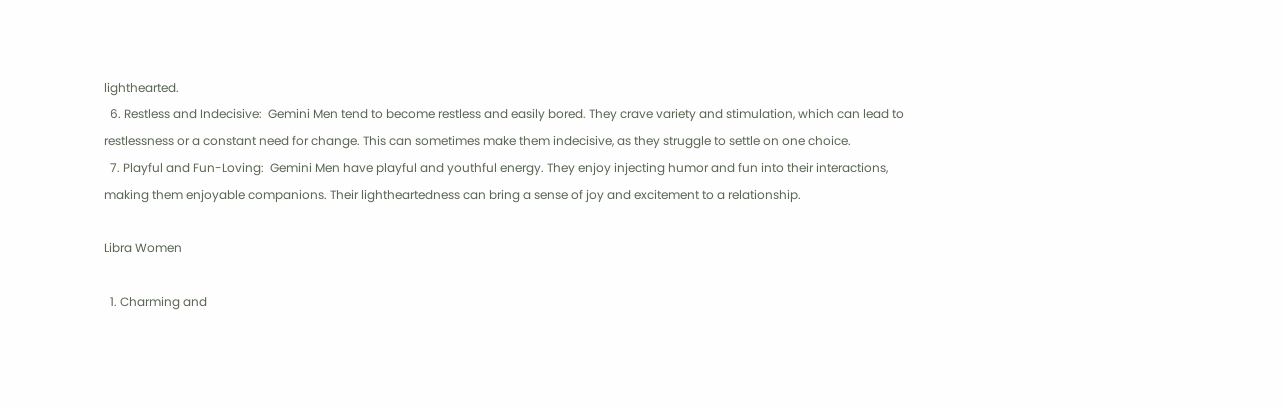lighthearted.
  6. Restless and Indecisive:  Gemini Men tend to become restless and easily bored. They crave variety and stimulation, which can lead to restlessness or a constant need for change. This can sometimes make them indecisive, as they struggle to settle on one choice.
  7. Playful and Fun-Loving:  Gemini Men have playful and youthful energy. They enjoy injecting humor and fun into their interactions, making them enjoyable companions. Their lightheartedness can bring a sense of joy and excitement to a relationship.

Libra Women

  1. Charming and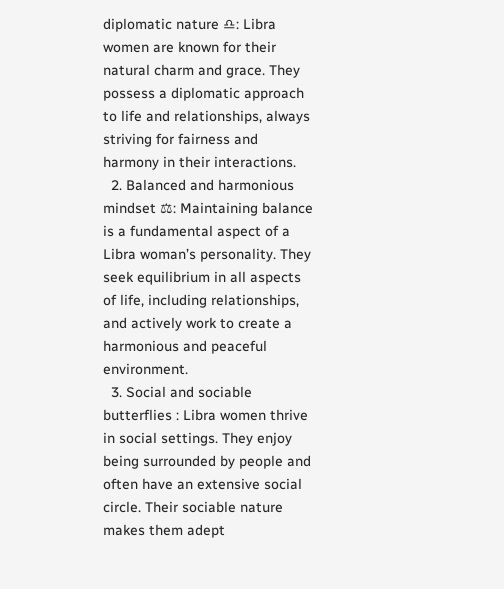diplomatic nature ♎: Libra women are known for their natural charm and grace. They possess a diplomatic approach to life and relationships, always striving for fairness and harmony in their interactions.
  2. Balanced and harmonious mindset ⚖: Maintaining balance is a fundamental aspect of a Libra woman’s personality. They seek equilibrium in all aspects of life, including relationships, and actively work to create a harmonious and peaceful environment.
  3. Social and sociable butterflies : Libra women thrive in social settings. They enjoy being surrounded by people and often have an extensive social circle. Their sociable nature makes them adept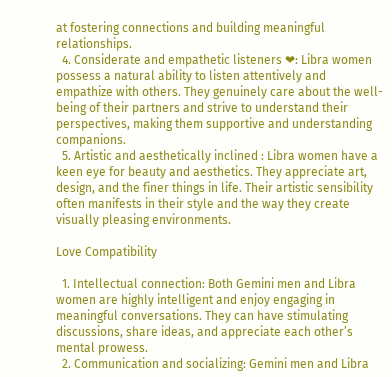at fostering connections and building meaningful relationships.
  4. Considerate and empathetic listeners ❤: Libra women possess a natural ability to listen attentively and empathize with others. They genuinely care about the well-being of their partners and strive to understand their perspectives, making them supportive and understanding companions.
  5. Artistic and aesthetically inclined : Libra women have a keen eye for beauty and aesthetics. They appreciate art, design, and the finer things in life. Their artistic sensibility often manifests in their style and the way they create visually pleasing environments.

Love Compatibility

  1. Intellectual connection: Both Gemini men and Libra women are highly intelligent and enjoy engaging in meaningful conversations. They can have stimulating discussions, share ideas, and appreciate each other’s mental prowess.
  2. Communication and socializing: Gemini men and Libra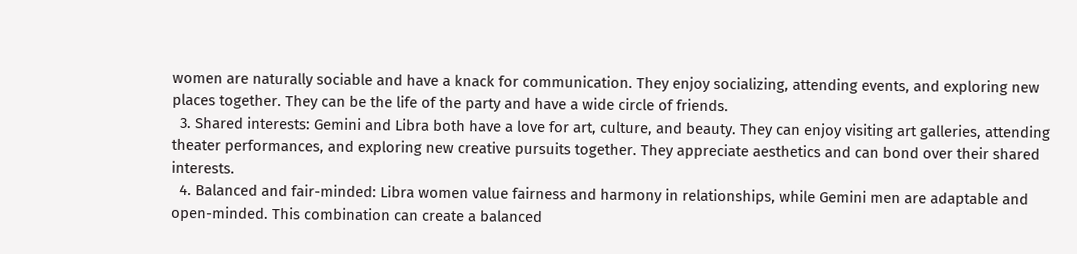women are naturally sociable and have a knack for communication. They enjoy socializing, attending events, and exploring new places together. They can be the life of the party and have a wide circle of friends.
  3. Shared interests: Gemini and Libra both have a love for art, culture, and beauty. They can enjoy visiting art galleries, attending theater performances, and exploring new creative pursuits together. They appreciate aesthetics and can bond over their shared interests.
  4. Balanced and fair-minded: Libra women value fairness and harmony in relationships, while Gemini men are adaptable and open-minded. This combination can create a balanced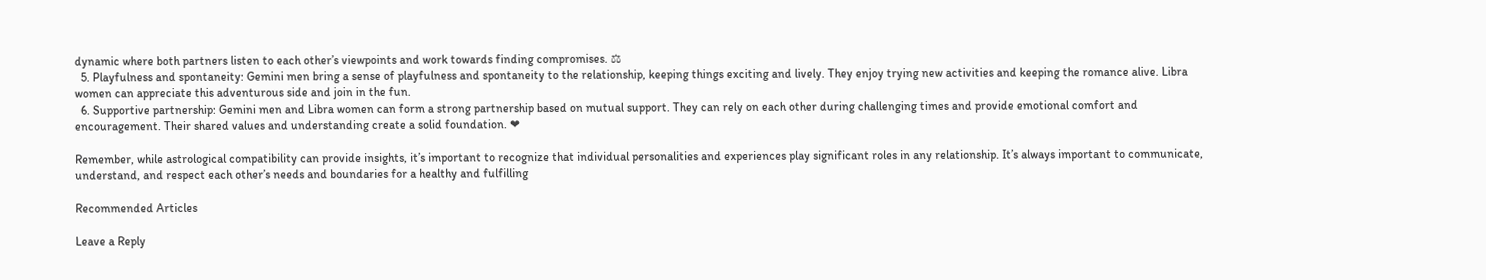dynamic where both partners listen to each other’s viewpoints and work towards finding compromises. ⚖
  5. Playfulness and spontaneity: Gemini men bring a sense of playfulness and spontaneity to the relationship, keeping things exciting and lively. They enjoy trying new activities and keeping the romance alive. Libra women can appreciate this adventurous side and join in the fun.
  6. Supportive partnership: Gemini men and Libra women can form a strong partnership based on mutual support. They can rely on each other during challenging times and provide emotional comfort and encouragement. Their shared values and understanding create a solid foundation. ❤

Remember, while astrological compatibility can provide insights, it’s important to recognize that individual personalities and experiences play significant roles in any relationship. It’s always important to communicate, understand, and respect each other’s needs and boundaries for a healthy and fulfilling

Recommended Articles

Leave a Reply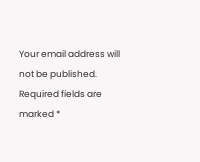Your email address will not be published. Required fields are marked *